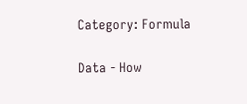Category: Formula

Data - How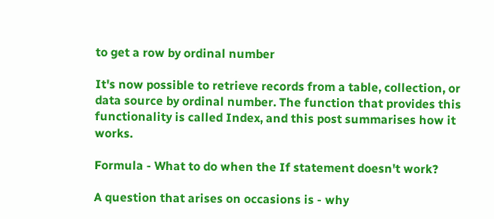to get a row by ordinal number

It's now possible to retrieve records from a table, collection, or data source by ordinal number. The function that provides this functionality is called Index, and this post summarises how it works.

Formula - What to do when the If statement doesn't work?

A question that arises on occasions is - why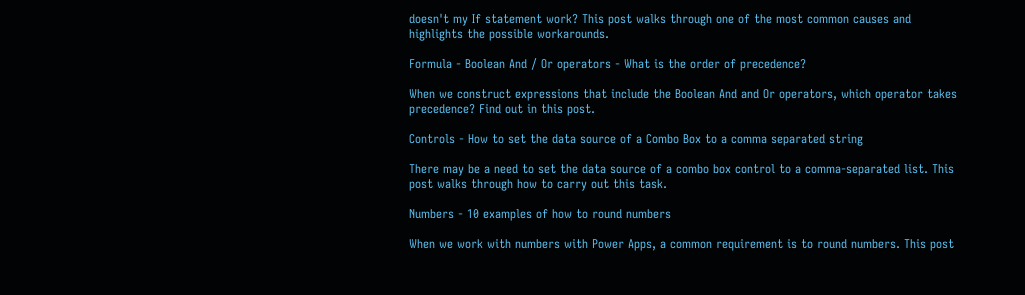doesn't my If statement work? This post walks through one of the most common causes and highlights the possible workarounds.

Formula - Boolean And / Or operators - What is the order of precedence?

When we construct expressions that include the Boolean And and Or operators, which operator takes precedence? Find out in this post.

Controls - How to set the data source of a Combo Box to a comma separated string

There may be a need to set the data source of a combo box control to a comma-separated list. This post walks through how to carry out this task.

Numbers - 10 examples of how to round numbers

When we work with numbers with Power Apps, a common requirement is to round numbers. This post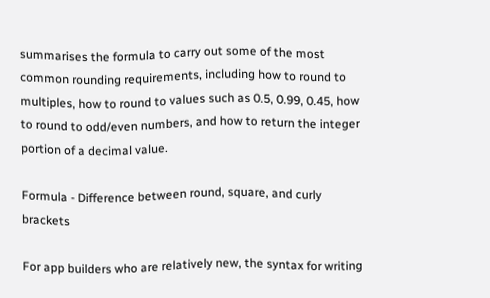summarises the formula to carry out some of the most common rounding requirements, including how to round to multiples, how to round to values such as 0.5, 0.99, 0.45, how to round to odd/even numbers, and how to return the integer portion of a decimal value.

Formula - Difference between round, square, and curly brackets

For app builders who are relatively new, the syntax for writing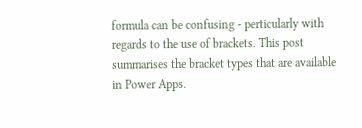formula can be confusing - perticularly with regards to the use of brackets. This post summarises the bracket types that are available in Power Apps.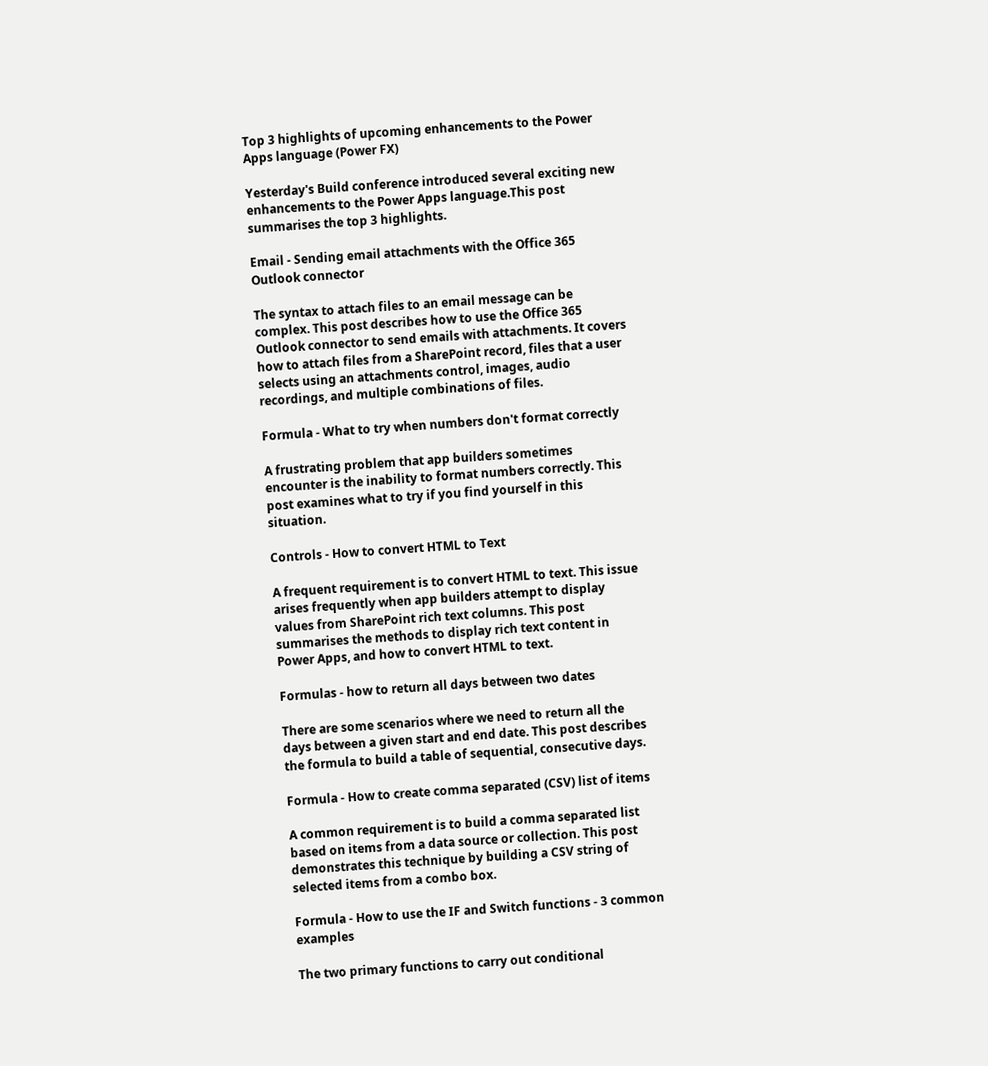Top 3 highlights of upcoming enhancements to the Power Apps language (Power FX)

Yesterday's Build conference introduced several exciting new enhancements to the Power Apps language.This post summarises the top 3 highlights.

Email - Sending email attachments with the Office 365 Outlook connector

The syntax to attach files to an email message can be complex. This post describes how to use the Office 365 Outlook connector to send emails with attachments. It covers how to attach files from a SharePoint record, files that a user selects using an attachments control, images, audio recordings, and multiple combinations of files.

Formula - What to try when numbers don't format correctly

A frustrating problem that app builders sometimes encounter is the inability to format numbers correctly. This post examines what to try if you find yourself in this situation.

Controls - How to convert HTML to Text

A frequent requirement is to convert HTML to text. This issue arises frequently when app builders attempt to display values from SharePoint rich text columns. This post summarises the methods to display rich text content in Power Apps, and how to convert HTML to text.

Formulas - how to return all days between two dates

There are some scenarios where we need to return all the days between a given start and end date. This post describes the formula to build a table of sequential, consecutive days.

Formula - How to create comma separated (CSV) list of items

A common requirement is to build a comma separated list based on items from a data source or collection. This post demonstrates this technique by building a CSV string of selected items from a combo box.

Formula - How to use the IF and Switch functions - 3 common examples

The two primary functions to carry out conditional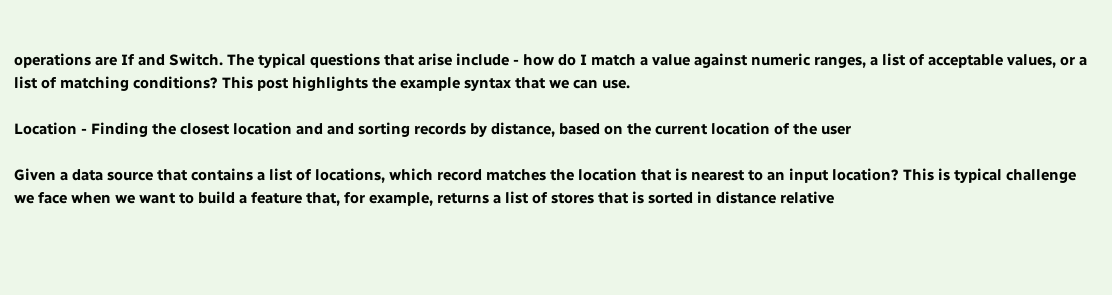operations are If and Switch. The typical questions that arise include - how do I match a value against numeric ranges, a list of acceptable values, or a list of matching conditions? This post highlights the example syntax that we can use.

Location - Finding the closest location and and sorting records by distance, based on the current location of the user

Given a data source that contains a list of locations, which record matches the location that is nearest to an input location? This is typical challenge we face when we want to build a feature that, for example, returns a list of stores that is sorted in distance relative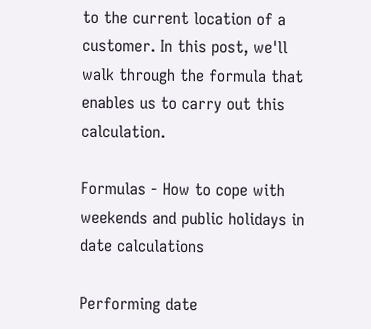to the current location of a customer. In this post, we'll walk through the formula that enables us to carry out this calculation.

Formulas - How to cope with weekends and public holidays in date calculations

Performing date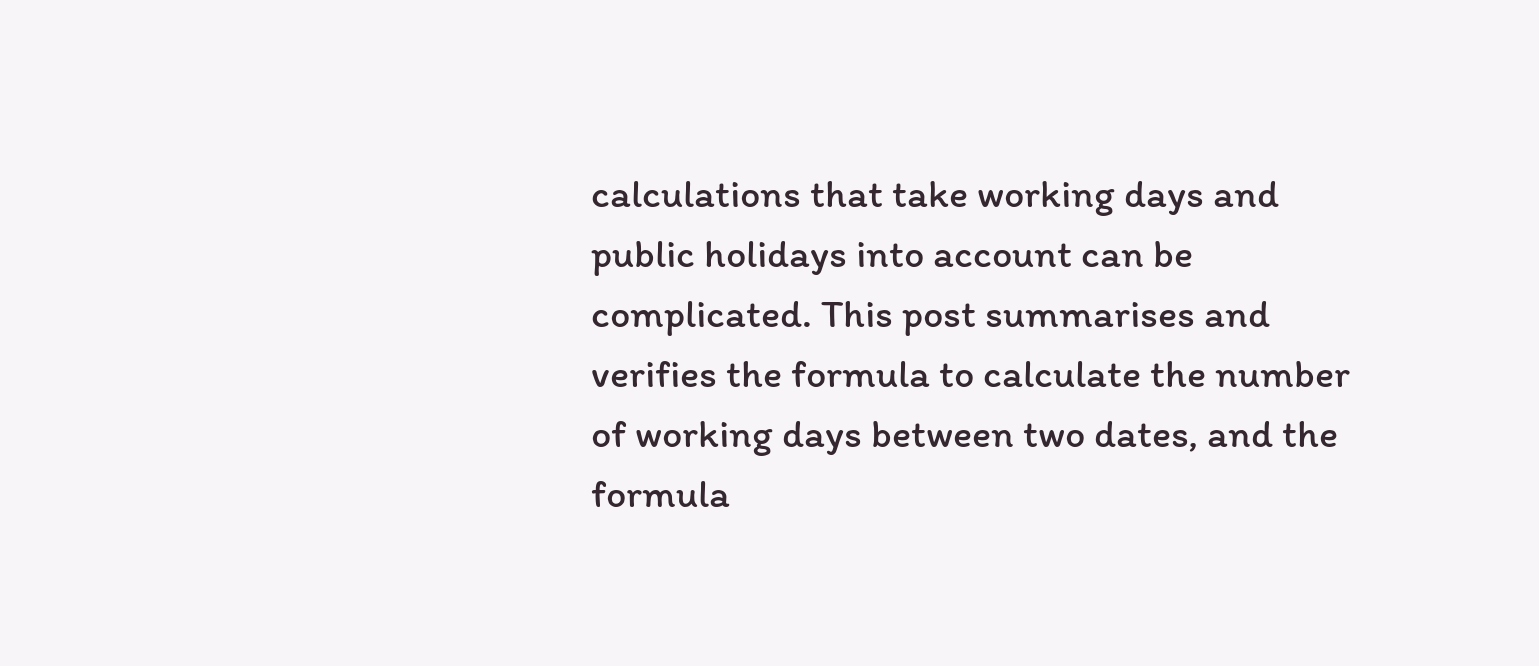calculations that take working days and public holidays into account can be complicated. This post summarises and verifies the formula to calculate the number of working days between two dates, and the formula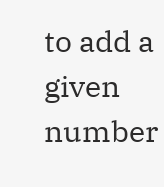to add a given number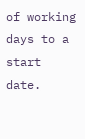of working days to a start date.